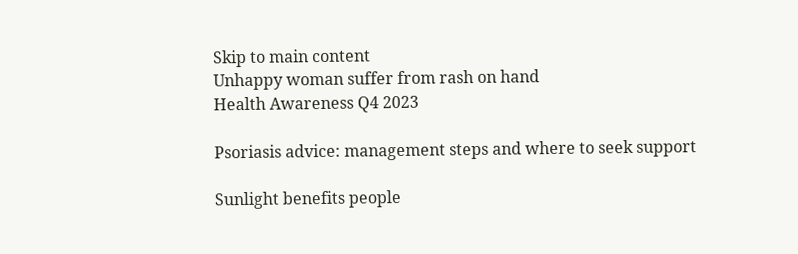Skip to main content
Unhappy woman suffer from rash on hand
Health Awareness Q4 2023

Psoriasis advice: management steps and where to seek support

Sunlight benefits people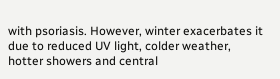with psoriasis. However, winter exacerbates it due to reduced UV light, colder weather, hotter showers and central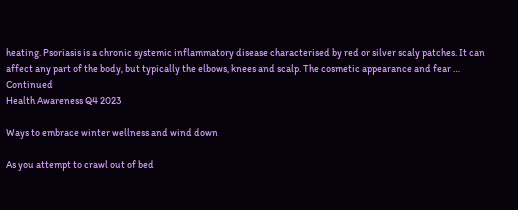heating. Psoriasis is a chronic systemic inflammatory disease characterised by red or silver scaly patches. It can affect any part of the body, but typically the elbows, knees and scalp. The cosmetic appearance and fear … Continued
Health Awareness Q4 2023

Ways to embrace winter wellness and wind down

As you attempt to crawl out of bed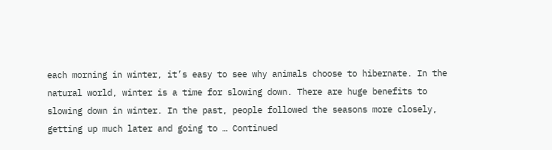each morning in winter, it’s easy to see why animals choose to hibernate. In the natural world, winter is a time for slowing down. There are huge benefits to slowing down in winter. In the past, people followed the seasons more closely, getting up much later and going to … Continued